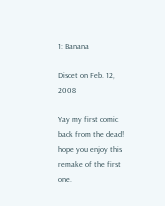1: Banana

Discet on Feb. 12, 2008

Yay my first comic back from the dead! hope you enjoy this remake of the first one.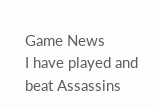Game News
I have played and beat Assassins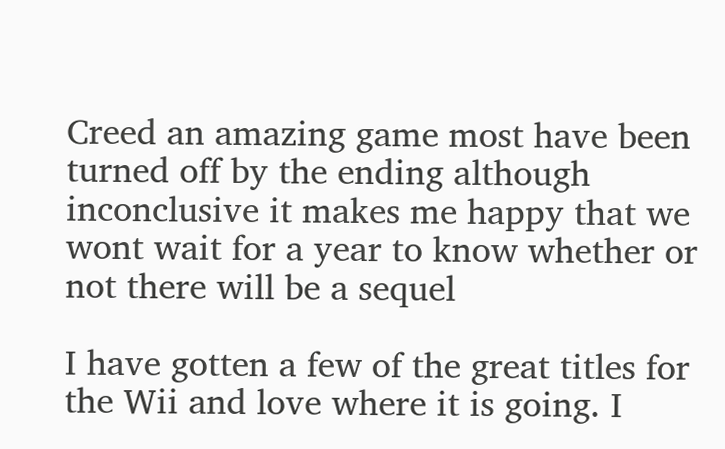Creed an amazing game most have been turned off by the ending although inconclusive it makes me happy that we wont wait for a year to know whether or not there will be a sequel

I have gotten a few of the great titles for the Wii and love where it is going. I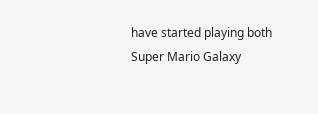have started playing both Super Mario Galaxy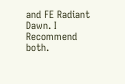and FE Radiant Dawn. I Recommend both.